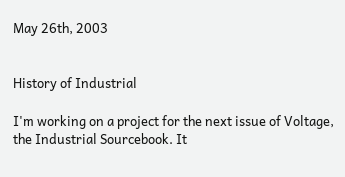May 26th, 2003


History of Industrial

I'm working on a project for the next issue of Voltage, the Industrial Sourcebook. It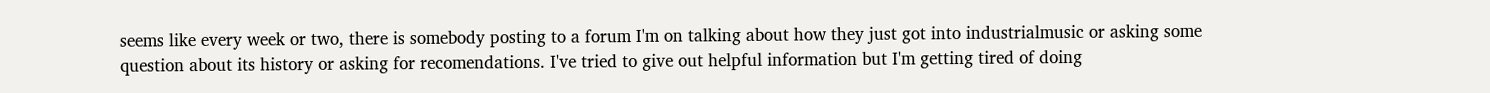seems like every week or two, there is somebody posting to a forum I'm on talking about how they just got into industrialmusic or asking some question about its history or asking for recomendations. I've tried to give out helpful information but I'm getting tired of doing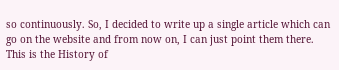so continuously. So, I decided to write up a single article which can go on the website and from now on, I can just point them there. This is the History of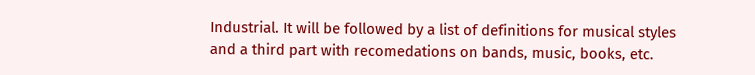Industrial. It will be followed by a list of definitions for musical styles and a third part with recomedations on bands, music, books, etc.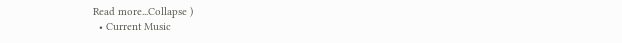Read more...Collapse )
  • Current Music